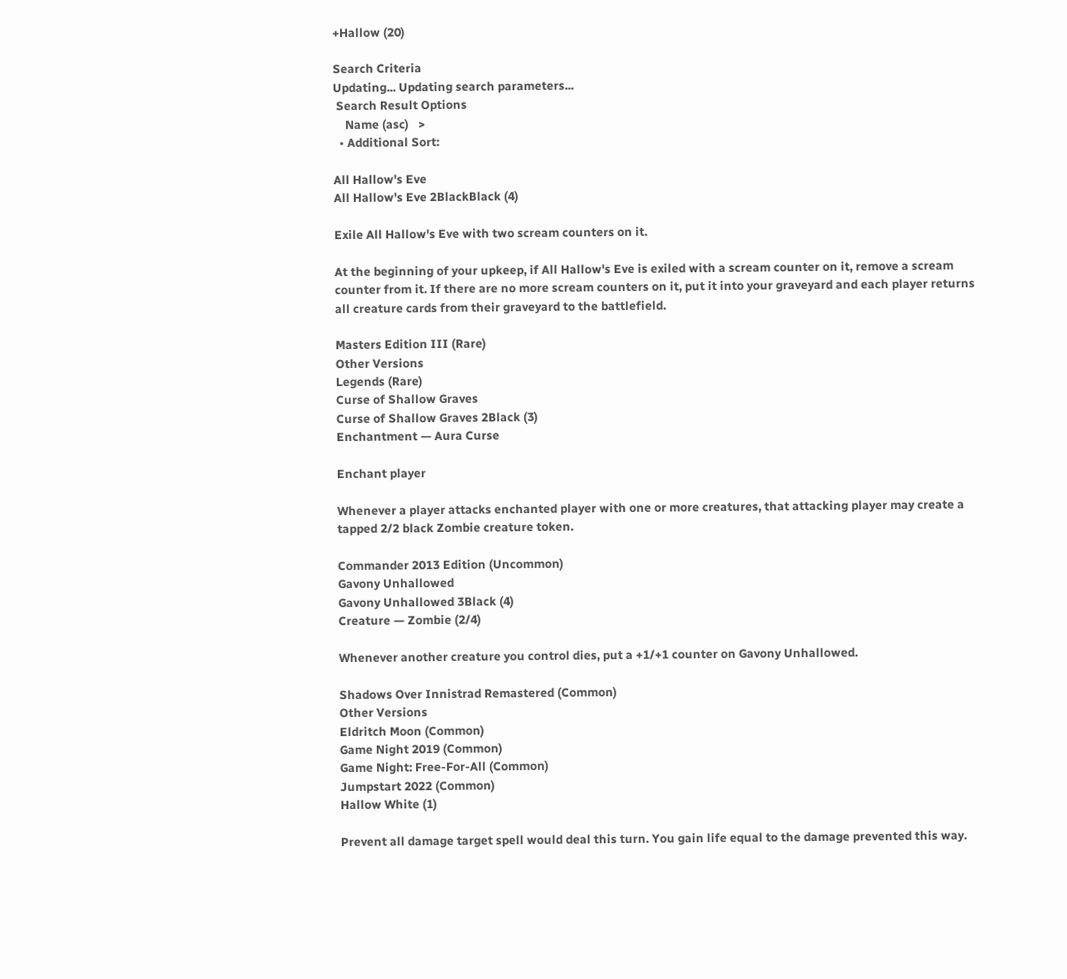+Hallow (20)

Search Criteria
Updating... Updating search parameters...
 Search Result Options
    Name (asc)   >
  • Additional Sort:

All Hallow's Eve
All Hallow's Eve 2BlackBlack (4)

Exile All Hallow's Eve with two scream counters on it.

At the beginning of your upkeep, if All Hallow's Eve is exiled with a scream counter on it, remove a scream counter from it. If there are no more scream counters on it, put it into your graveyard and each player returns all creature cards from their graveyard to the battlefield.

Masters Edition III (Rare)
Other Versions
Legends (Rare)
Curse of Shallow Graves
Curse of Shallow Graves 2Black (3)
Enchantment — Aura Curse

Enchant player

Whenever a player attacks enchanted player with one or more creatures, that attacking player may create a tapped 2/2 black Zombie creature token.

Commander 2013 Edition (Uncommon)
Gavony Unhallowed
Gavony Unhallowed 3Black (4)
Creature — Zombie (2/4)

Whenever another creature you control dies, put a +1/+1 counter on Gavony Unhallowed.

Shadows Over Innistrad Remastered (Common)
Other Versions
Eldritch Moon (Common)
Game Night 2019 (Common)
Game Night: Free-For-All (Common)
Jumpstart 2022 (Common)
Hallow White (1)

Prevent all damage target spell would deal this turn. You gain life equal to the damage prevented this way.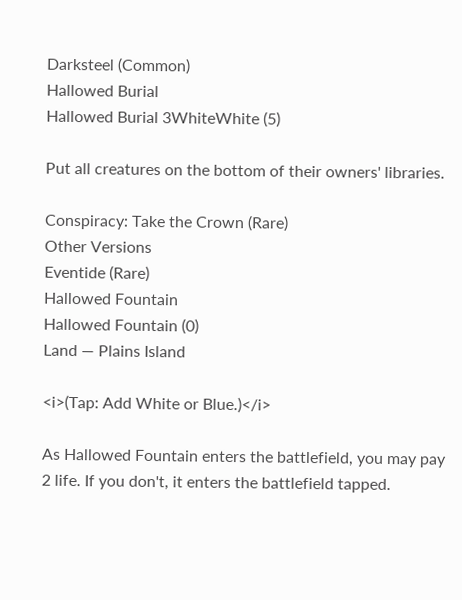Darksteel (Common)
Hallowed Burial
Hallowed Burial 3WhiteWhite (5)

Put all creatures on the bottom of their owners' libraries.

Conspiracy: Take the Crown (Rare)
Other Versions
Eventide (Rare)
Hallowed Fountain
Hallowed Fountain (0)
Land — Plains Island

<i>(Tap: Add White or Blue.)</i>

As Hallowed Fountain enters the battlefield, you may pay 2 life. If you don't, it enters the battlefield tapped.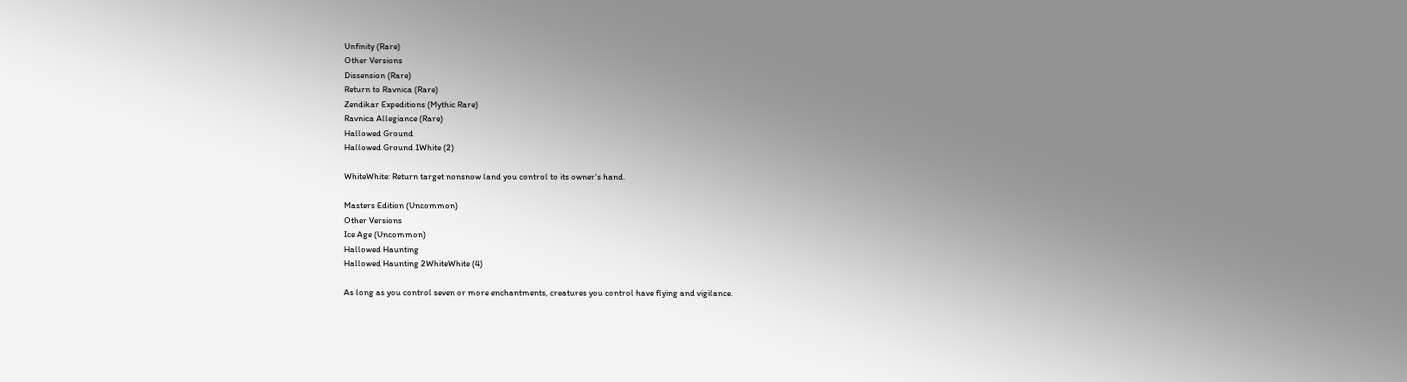Unfinity (Rare)
Other Versions
Dissension (Rare)
Return to Ravnica (Rare)
Zendikar Expeditions (Mythic Rare)
Ravnica Allegiance (Rare)
Hallowed Ground
Hallowed Ground 1White (2)

WhiteWhite: Return target nonsnow land you control to its owner's hand.

Masters Edition (Uncommon)
Other Versions
Ice Age (Uncommon)
Hallowed Haunting
Hallowed Haunting 2WhiteWhite (4)

As long as you control seven or more enchantments, creatures you control have flying and vigilance.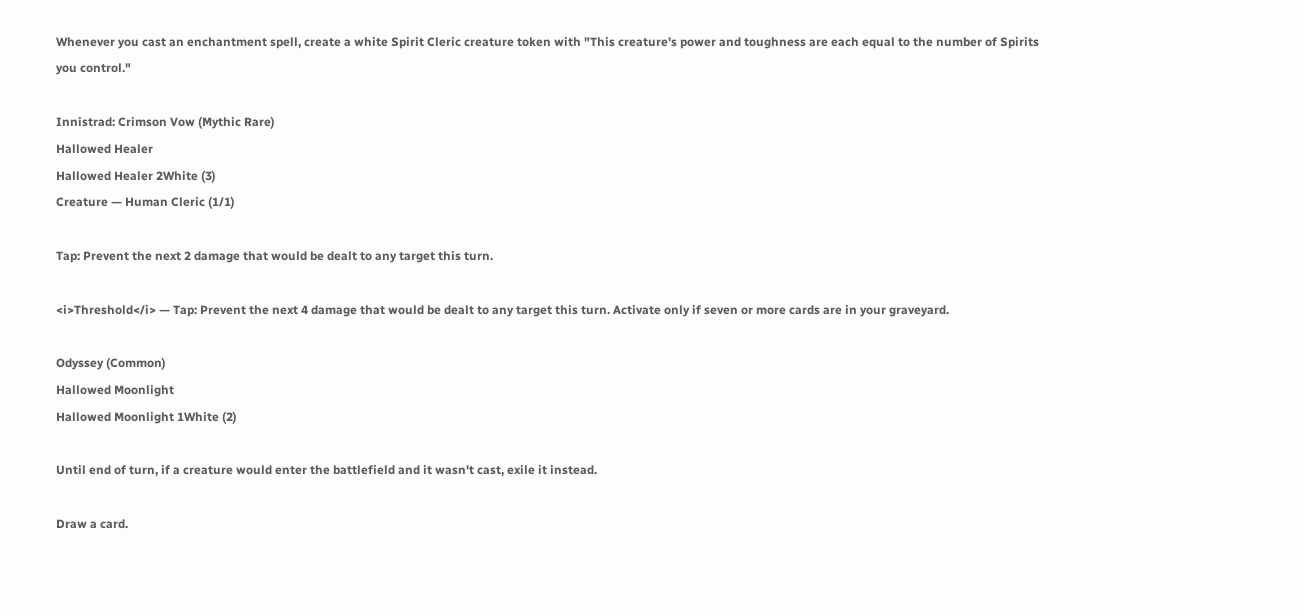Whenever you cast an enchantment spell, create a white Spirit Cleric creature token with "This creature's power and toughness are each equal to the number of Spirits you control."

Innistrad: Crimson Vow (Mythic Rare)
Hallowed Healer
Hallowed Healer 2White (3)
Creature — Human Cleric (1/1)

Tap: Prevent the next 2 damage that would be dealt to any target this turn.

<i>Threshold</i> — Tap: Prevent the next 4 damage that would be dealt to any target this turn. Activate only if seven or more cards are in your graveyard.

Odyssey (Common)
Hallowed Moonlight
Hallowed Moonlight 1White (2)

Until end of turn, if a creature would enter the battlefield and it wasn't cast, exile it instead.

Draw a card.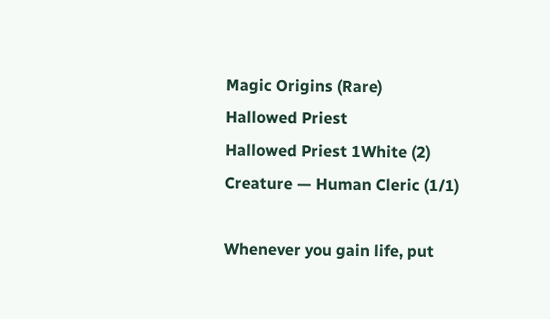Magic Origins (Rare)
Hallowed Priest
Hallowed Priest 1White (2)
Creature — Human Cleric (1/1)

Whenever you gain life, put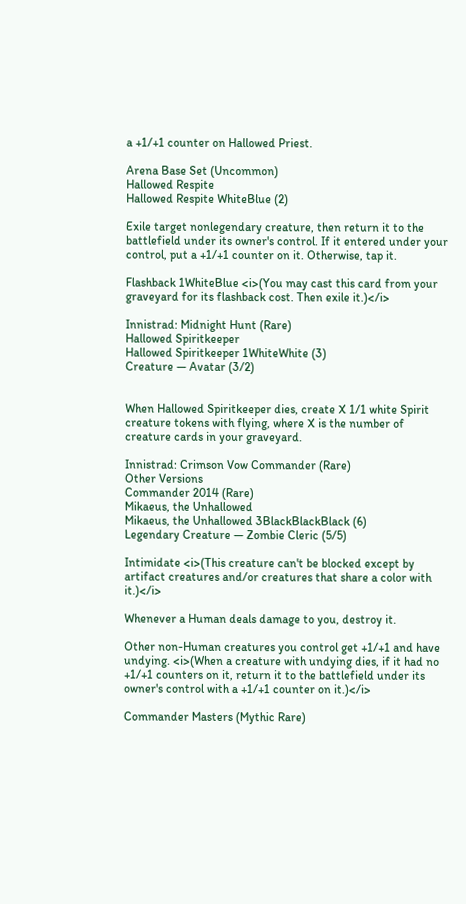a +1/+1 counter on Hallowed Priest.

Arena Base Set (Uncommon)
Hallowed Respite
Hallowed Respite WhiteBlue (2)

Exile target nonlegendary creature, then return it to the battlefield under its owner's control. If it entered under your control, put a +1/+1 counter on it. Otherwise, tap it.

Flashback 1WhiteBlue <i>(You may cast this card from your graveyard for its flashback cost. Then exile it.)</i>

Innistrad: Midnight Hunt (Rare)
Hallowed Spiritkeeper
Hallowed Spiritkeeper 1WhiteWhite (3)
Creature — Avatar (3/2)


When Hallowed Spiritkeeper dies, create X 1/1 white Spirit creature tokens with flying, where X is the number of creature cards in your graveyard.

Innistrad: Crimson Vow Commander (Rare)
Other Versions
Commander 2014 (Rare)
Mikaeus, the Unhallowed
Mikaeus, the Unhallowed 3BlackBlackBlack (6)
Legendary Creature — Zombie Cleric (5/5)

Intimidate <i>(This creature can't be blocked except by artifact creatures and/or creatures that share a color with it.)</i>

Whenever a Human deals damage to you, destroy it.

Other non-Human creatures you control get +1/+1 and have undying. <i>(When a creature with undying dies, if it had no +1/+1 counters on it, return it to the battlefield under its owner's control with a +1/+1 counter on it.)</i>

Commander Masters (Mythic Rare)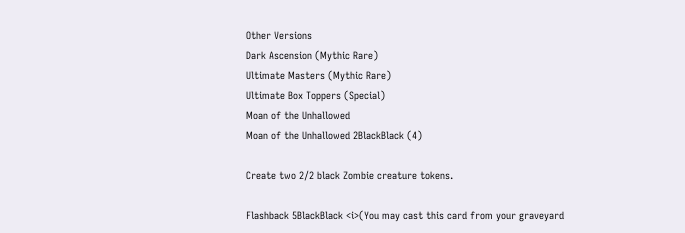Other Versions
Dark Ascension (Mythic Rare)
Ultimate Masters (Mythic Rare)
Ultimate Box Toppers (Special)
Moan of the Unhallowed
Moan of the Unhallowed 2BlackBlack (4)

Create two 2/2 black Zombie creature tokens.

Flashback 5BlackBlack <i>(You may cast this card from your graveyard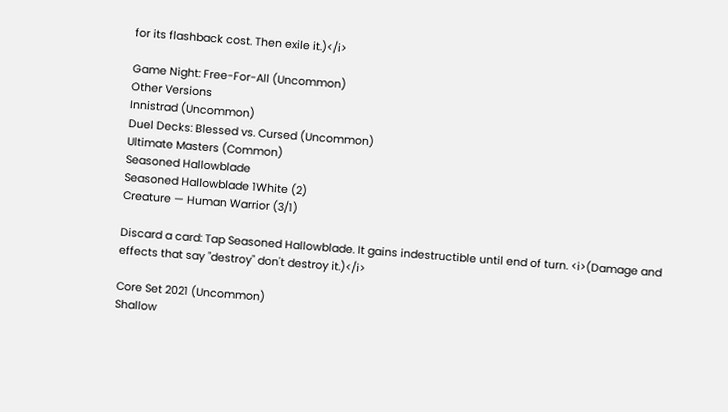for its flashback cost. Then exile it.)</i>

Game Night: Free-For-All (Uncommon)
Other Versions
Innistrad (Uncommon)
Duel Decks: Blessed vs. Cursed (Uncommon)
Ultimate Masters (Common)
Seasoned Hallowblade
Seasoned Hallowblade 1White (2)
Creature — Human Warrior (3/1)

Discard a card: Tap Seasoned Hallowblade. It gains indestructible until end of turn. <i>(Damage and effects that say "destroy" don't destroy it.)</i>

Core Set 2021 (Uncommon)
Shallow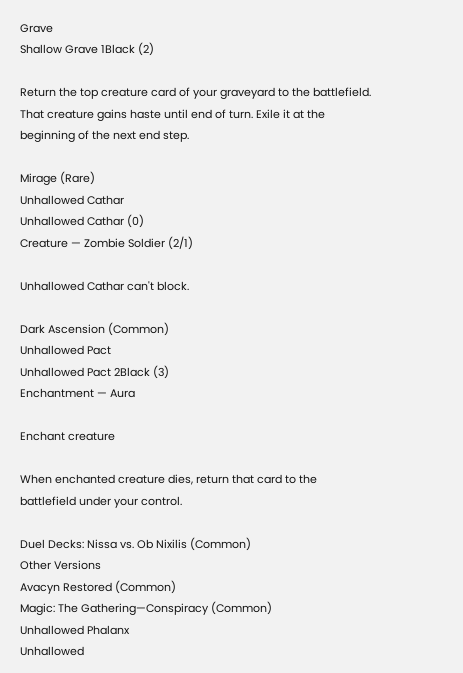Grave
Shallow Grave 1Black (2)

Return the top creature card of your graveyard to the battlefield. That creature gains haste until end of turn. Exile it at the beginning of the next end step.

Mirage (Rare)
Unhallowed Cathar
Unhallowed Cathar (0)
Creature — Zombie Soldier (2/1)

Unhallowed Cathar can't block.

Dark Ascension (Common)
Unhallowed Pact
Unhallowed Pact 2Black (3)
Enchantment — Aura

Enchant creature

When enchanted creature dies, return that card to the battlefield under your control.

Duel Decks: Nissa vs. Ob Nixilis (Common)
Other Versions
Avacyn Restored (Common)
Magic: The Gathering—Conspiracy (Common)
Unhallowed Phalanx
Unhallowed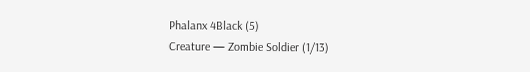Phalanx 4Black (5)
Creature — Zombie Soldier (1/13)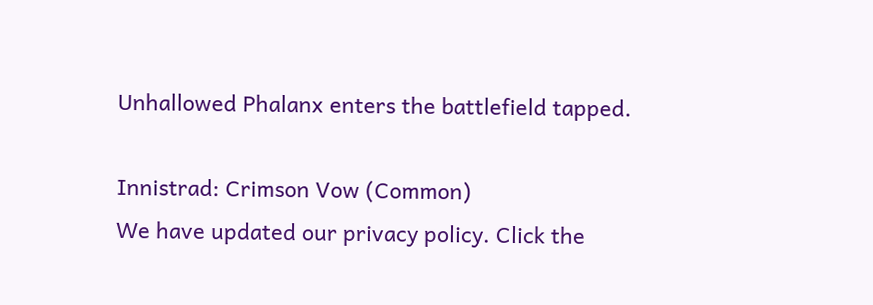Unhallowed Phalanx enters the battlefield tapped.

Innistrad: Crimson Vow (Common)
We have updated our privacy policy. Click the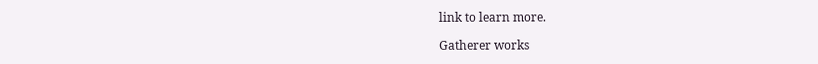link to learn more.

Gatherer works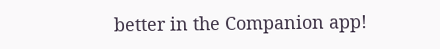better in the Companion app!